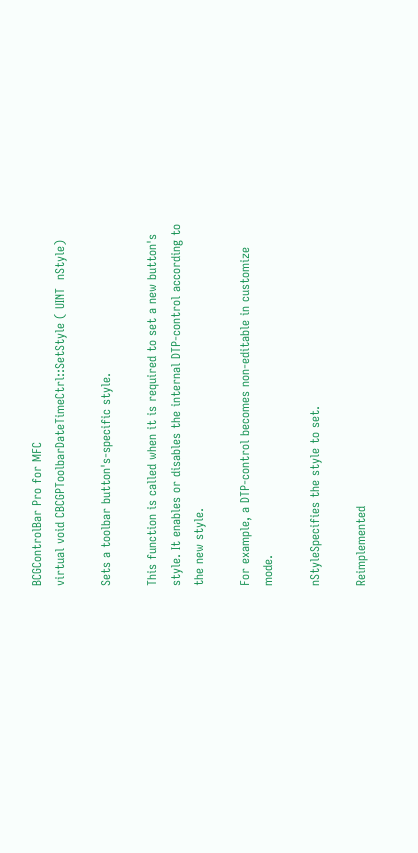BCGControlBar Pro for MFC
virtual void CBCGPToolbarDateTimeCtrl::SetStyle ( UINT  nStyle)

Sets a toolbar button's-specific style.

This function is called when it is required to set a new button's style. It enables or disables the internal DTP-control according to the new style.

For example, a DTP-control becomes non-editable in customize mode.

nStyleSpecifies the style to set.

Reimplemented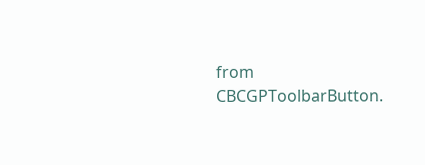from CBCGPToolbarButton.